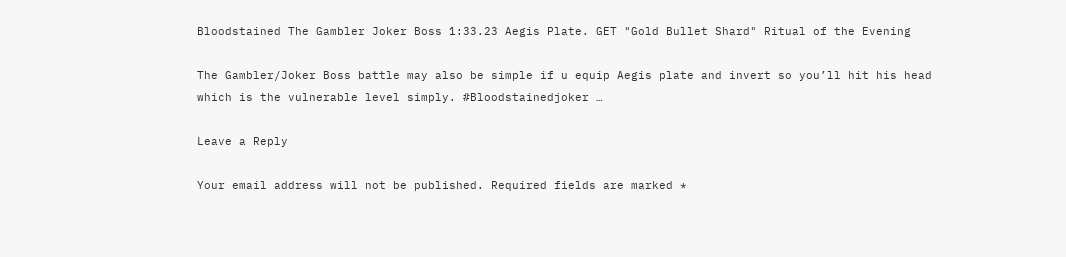Bloodstained The Gambler Joker Boss 1:33.23 Aegis Plate. GET "Gold Bullet Shard" Ritual of the Evening

The Gambler/Joker Boss battle may also be simple if u equip Aegis plate and invert so you’ll hit his head which is the vulnerable level simply. #Bloodstainedjoker …

Leave a Reply

Your email address will not be published. Required fields are marked *